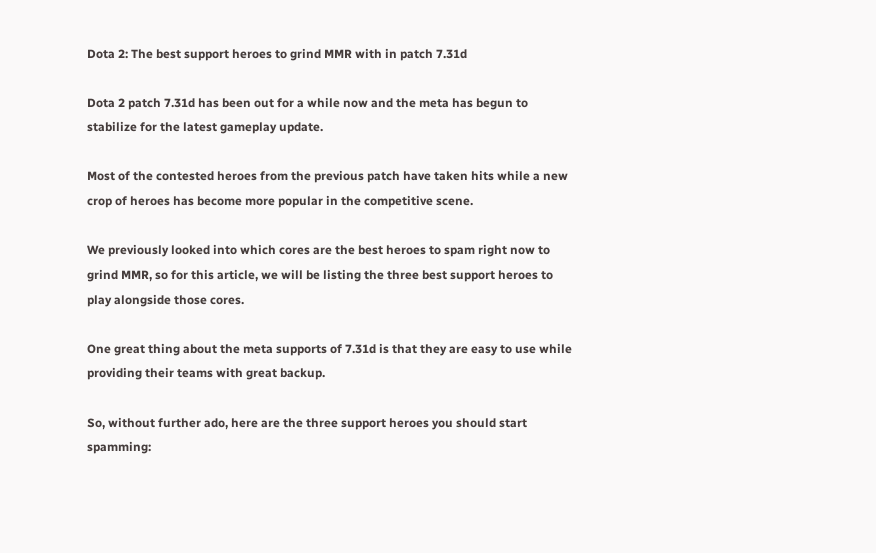Dota 2: The best support heroes to grind MMR with in patch 7.31d

Dota 2 patch 7.31d has been out for a while now and the meta has begun to stabilize for the latest gameplay update.

Most of the contested heroes from the previous patch have taken hits while a new crop of heroes has become more popular in the competitive scene.

We previously looked into which cores are the best heroes to spam right now to grind MMR, so for this article, we will be listing the three best support heroes to play alongside those cores.

One great thing about the meta supports of 7.31d is that they are easy to use while providing their teams with great backup.

So, without further ado, here are the three support heroes you should start spamming: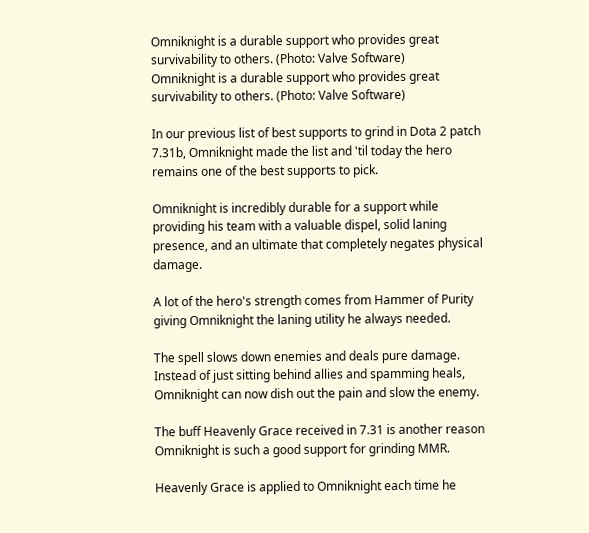Omniknight is a durable support who provides great survivability to others. (Photo: Valve Software)
Omniknight is a durable support who provides great survivability to others. (Photo: Valve Software)

In our previous list of best supports to grind in Dota 2 patch 7.31b, Omniknight made the list and 'til today the hero remains one of the best supports to pick.

Omniknight is incredibly durable for a support while providing his team with a valuable dispel, solid laning presence, and an ultimate that completely negates physical damage.

A lot of the hero's strength comes from Hammer of Purity giving Omniknight the laning utility he always needed.

The spell slows down enemies and deals pure damage. Instead of just sitting behind allies and spamming heals, Omniknight can now dish out the pain and slow the enemy.

The buff Heavenly Grace received in 7.31 is another reason Omniknight is such a good support for grinding MMR.

Heavenly Grace is applied to Omniknight each time he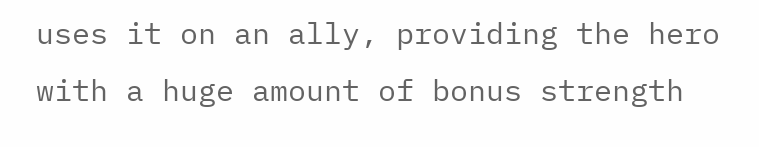uses it on an ally, providing the hero with a huge amount of bonus strength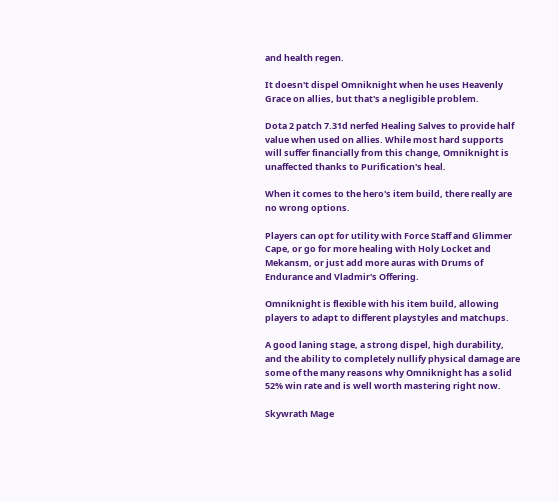and health regen.

It doesn't dispel Omniknight when he uses Heavenly Grace on allies, but that's a negligible problem.

Dota 2 patch 7.31d nerfed Healing Salves to provide half value when used on allies. While most hard supports will suffer financially from this change, Omniknight is unaffected thanks to Purification's heal.

When it comes to the hero's item build, there really are no wrong options.

Players can opt for utility with Force Staff and Glimmer Cape, or go for more healing with Holy Locket and Mekansm, or just add more auras with Drums of Endurance and Vladmir's Offering.

Omniknight is flexible with his item build, allowing players to adapt to different playstyles and matchups.

A good laning stage, a strong dispel, high durability, and the ability to completely nullify physical damage are some of the many reasons why Omniknight has a solid 52% win rate and is well worth mastering right now.

Skywrath Mage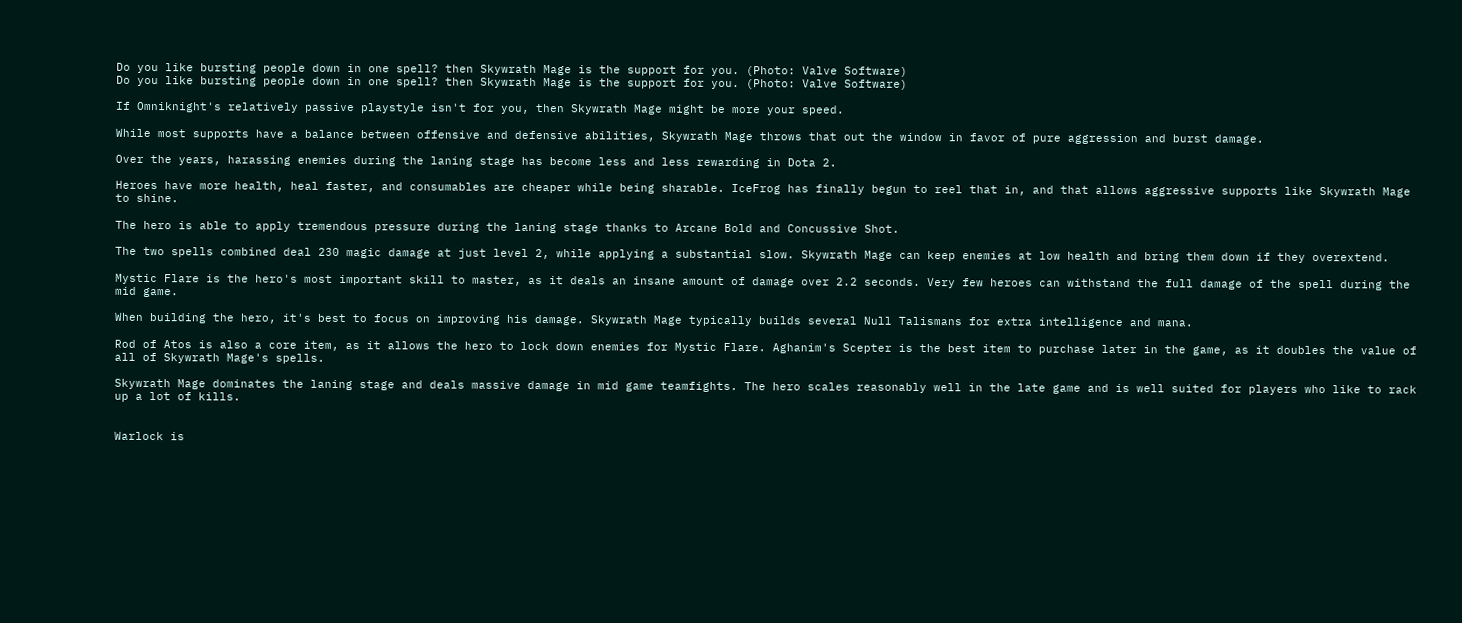Do you like bursting people down in one spell? then Skywrath Mage is the support for you. (Photo: Valve Software)
Do you like bursting people down in one spell? then Skywrath Mage is the support for you. (Photo: Valve Software)

If Omniknight's relatively passive playstyle isn't for you, then Skywrath Mage might be more your speed.

While most supports have a balance between offensive and defensive abilities, Skywrath Mage throws that out the window in favor of pure aggression and burst damage.

Over the years, harassing enemies during the laning stage has become less and less rewarding in Dota 2.

Heroes have more health, heal faster, and consumables are cheaper while being sharable. IceFrog has finally begun to reel that in, and that allows aggressive supports like Skywrath Mage to shine.

The hero is able to apply tremendous pressure during the laning stage thanks to Arcane Bold and Concussive Shot.

The two spells combined deal 230 magic damage at just level 2, while applying a substantial slow. Skywrath Mage can keep enemies at low health and bring them down if they overextend.

Mystic Flare is the hero's most important skill to master, as it deals an insane amount of damage over 2.2 seconds. Very few heroes can withstand the full damage of the spell during the mid game.

When building the hero, it's best to focus on improving his damage. Skywrath Mage typically builds several Null Talismans for extra intelligence and mana.

Rod of Atos is also a core item, as it allows the hero to lock down enemies for Mystic Flare. Aghanim's Scepter is the best item to purchase later in the game, as it doubles the value of all of Skywrath Mage's spells.

Skywrath Mage dominates the laning stage and deals massive damage in mid game teamfights. The hero scales reasonably well in the late game and is well suited for players who like to rack up a lot of kills.


Warlock is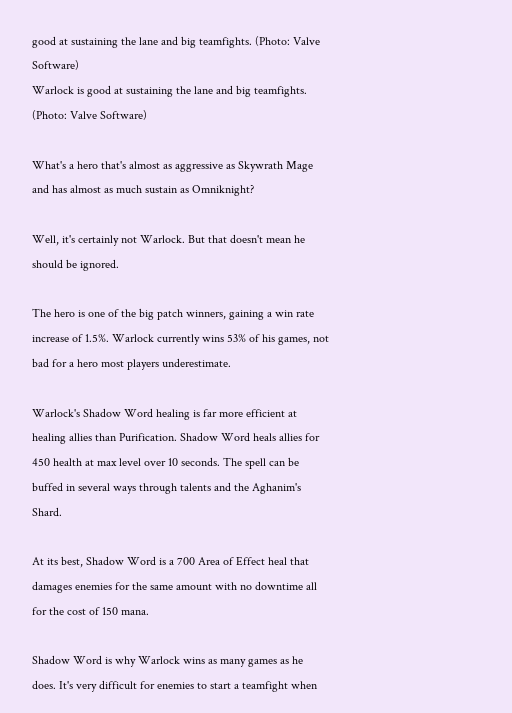good at sustaining the lane and big teamfights. (Photo: Valve Software)
Warlock is good at sustaining the lane and big teamfights. (Photo: Valve Software)

What's a hero that's almost as aggressive as Skywrath Mage and has almost as much sustain as Omniknight?

Well, it's certainly not Warlock. But that doesn't mean he should be ignored.

The hero is one of the big patch winners, gaining a win rate increase of 1.5%. Warlock currently wins 53% of his games, not bad for a hero most players underestimate.

Warlock's Shadow Word healing is far more efficient at healing allies than Purification. Shadow Word heals allies for 450 health at max level over 10 seconds. The spell can be buffed in several ways through talents and the Aghanim's Shard.

At its best, Shadow Word is a 700 Area of Effect heal that damages enemies for the same amount with no downtime all for the cost of 150 mana.

Shadow Word is why Warlock wins as many games as he does. It's very difficult for enemies to start a teamfight when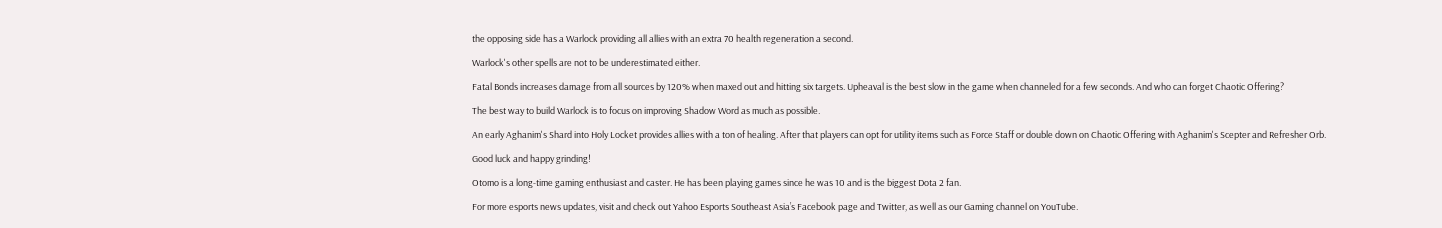the opposing side has a Warlock providing all allies with an extra 70 health regeneration a second.

Warlock's other spells are not to be underestimated either.

Fatal Bonds increases damage from all sources by 120% when maxed out and hitting six targets. Upheaval is the best slow in the game when channeled for a few seconds. And who can forget Chaotic Offering?

The best way to build Warlock is to focus on improving Shadow Word as much as possible.

An early Aghanim's Shard into Holy Locket provides allies with a ton of healing. After that players can opt for utility items such as Force Staff or double down on Chaotic Offering with Aghanim's Scepter and Refresher Orb.

Good luck and happy grinding!

Otomo is a long-time gaming enthusiast and caster. He has been playing games since he was 10 and is the biggest Dota 2 fan.

For more esports news updates, visit and check out Yahoo Esports Southeast Asia’s Facebook page and Twitter, as well as our Gaming channel on YouTube.